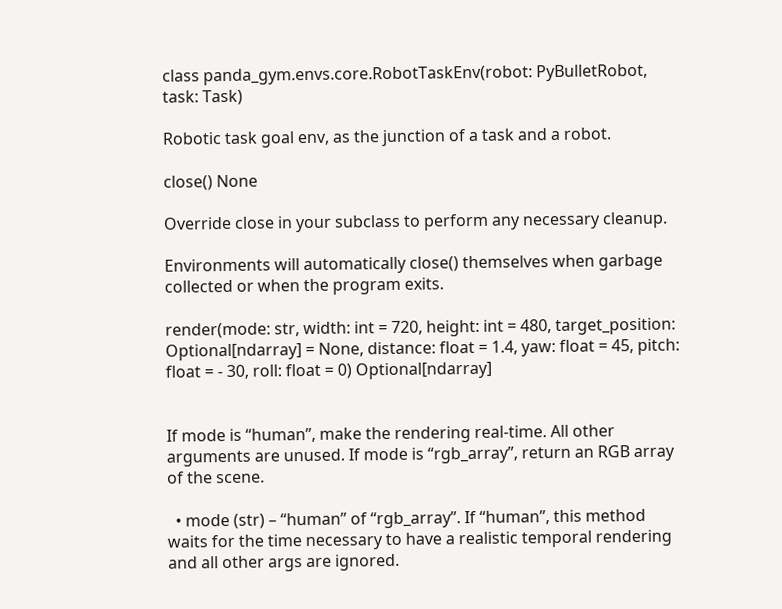class panda_gym.envs.core.RobotTaskEnv(robot: PyBulletRobot, task: Task)

Robotic task goal env, as the junction of a task and a robot.

close() None

Override close in your subclass to perform any necessary cleanup.

Environments will automatically close() themselves when garbage collected or when the program exits.

render(mode: str, width: int = 720, height: int = 480, target_position: Optional[ndarray] = None, distance: float = 1.4, yaw: float = 45, pitch: float = - 30, roll: float = 0) Optional[ndarray]


If mode is “human”, make the rendering real-time. All other arguments are unused. If mode is “rgb_array”, return an RGB array of the scene.

  • mode (str) – “human” of “rgb_array”. If “human”, this method waits for the time necessary to have a realistic temporal rendering and all other args are ignored.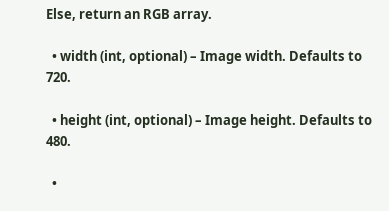Else, return an RGB array.

  • width (int, optional) – Image width. Defaults to 720.

  • height (int, optional) – Image height. Defaults to 480.

  •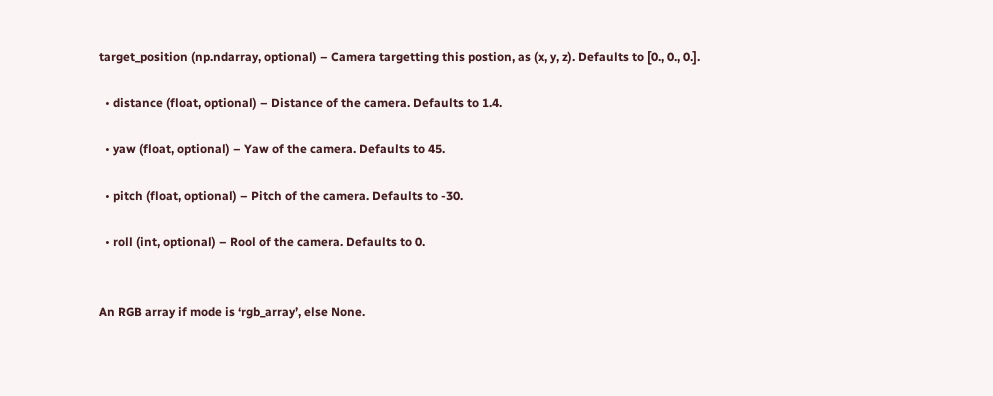target_position (np.ndarray, optional) – Camera targetting this postion, as (x, y, z). Defaults to [0., 0., 0.].

  • distance (float, optional) – Distance of the camera. Defaults to 1.4.

  • yaw (float, optional) – Yaw of the camera. Defaults to 45.

  • pitch (float, optional) – Pitch of the camera. Defaults to -30.

  • roll (int, optional) – Rool of the camera. Defaults to 0.


An RGB array if mode is ‘rgb_array’, else None.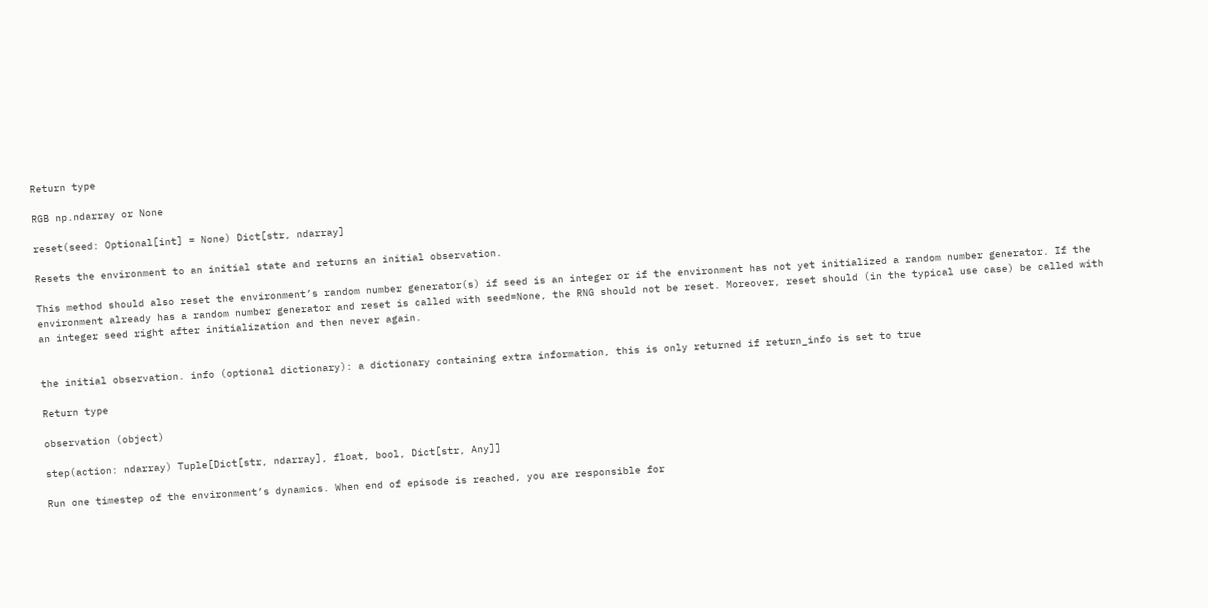Return type

RGB np.ndarray or None

reset(seed: Optional[int] = None) Dict[str, ndarray]

Resets the environment to an initial state and returns an initial observation.

This method should also reset the environment’s random number generator(s) if seed is an integer or if the environment has not yet initialized a random number generator. If the environment already has a random number generator and reset is called with seed=None, the RNG should not be reset. Moreover, reset should (in the typical use case) be called with an integer seed right after initialization and then never again.


the initial observation. info (optional dictionary): a dictionary containing extra information, this is only returned if return_info is set to true

Return type

observation (object)

step(action: ndarray) Tuple[Dict[str, ndarray], float, bool, Dict[str, Any]]

Run one timestep of the environment’s dynamics. When end of episode is reached, you are responsible for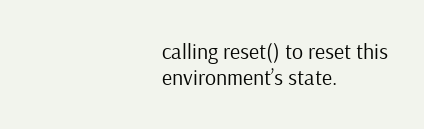calling reset() to reset this environment’s state.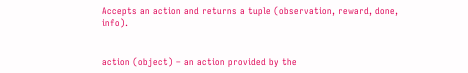Accepts an action and returns a tuple (observation, reward, done, info).


action (object) – an action provided by the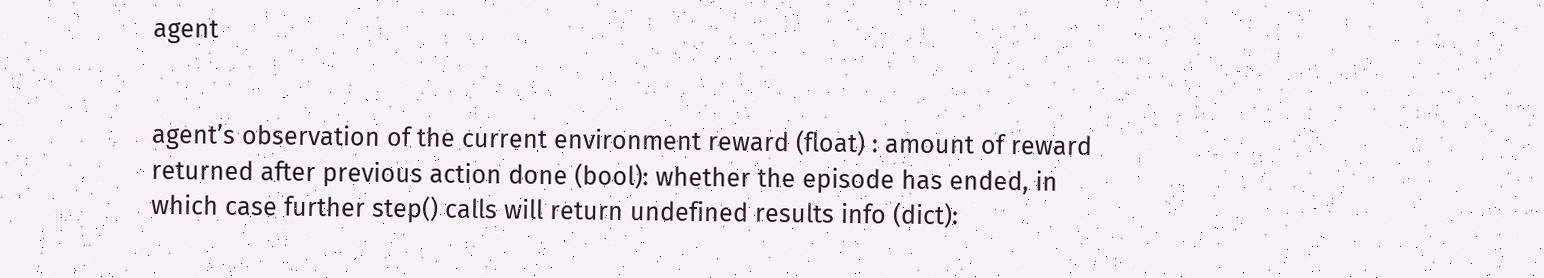agent


agent’s observation of the current environment reward (float) : amount of reward returned after previous action done (bool): whether the episode has ended, in which case further step() calls will return undefined results info (dict):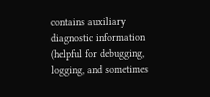contains auxiliary diagnostic information (helpful for debugging, logging, and sometimes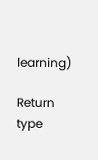learning)

Return type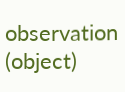observation (object)